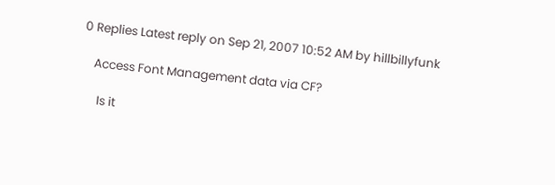0 Replies Latest reply on Sep 21, 2007 10:52 AM by hillbillyfunk

    Access Font Management data via CF?

      Is it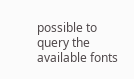possible to query the available fonts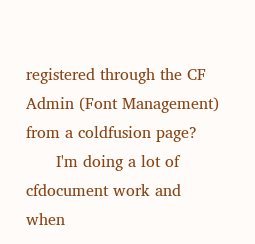registered through the CF Admin (Font Management) from a coldfusion page?
      I'm doing a lot of cfdocument work and when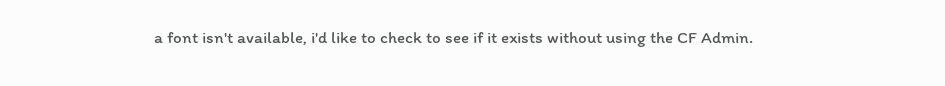a font isn't available, i'd like to check to see if it exists without using the CF Admin.